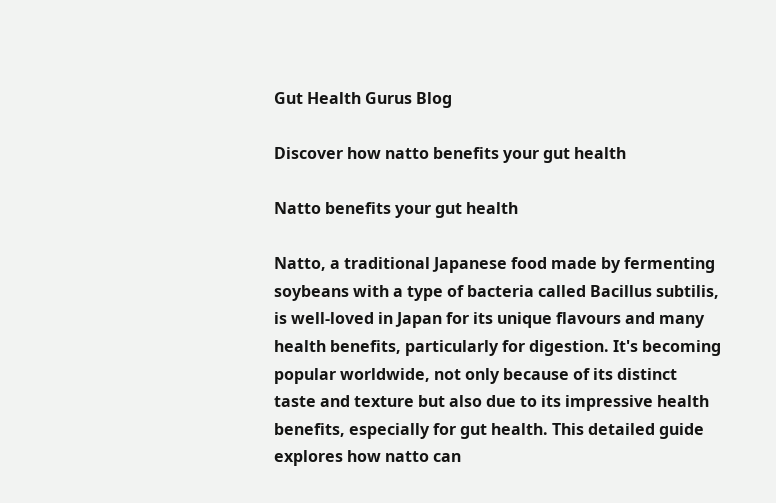Gut Health Gurus Blog

Discover how natto benefits your gut health

Natto benefits your gut health

Natto, a traditional Japanese food made by fermenting soybeans with a type of bacteria called Bacillus subtilis, is well-loved in Japan for its unique flavours and many health benefits, particularly for digestion. It's becoming popular worldwide, not only because of its distinct taste and texture but also due to its impressive health benefits, especially for gut health. This detailed guide explores how natto can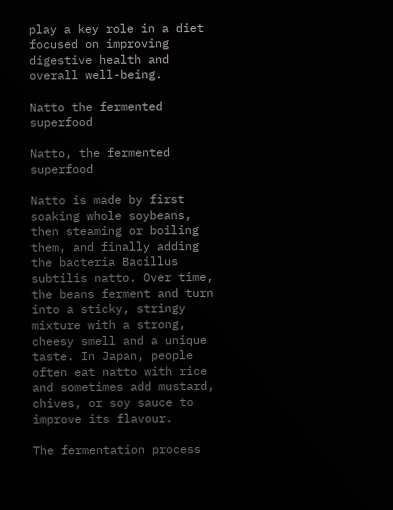play a key role in a diet focused on improving digestive health and overall well-being.

Natto the fermented superfood

Natto, the fermented superfood

Natto is made by first soaking whole soybeans, then steaming or boiling them, and finally adding the bacteria Bacillus subtilis natto. Over time, the beans ferment and turn into a sticky, stringy mixture with a strong, cheesy smell and a unique taste. In Japan, people often eat natto with rice and sometimes add mustard, chives, or soy sauce to improve its flavour.

The fermentation process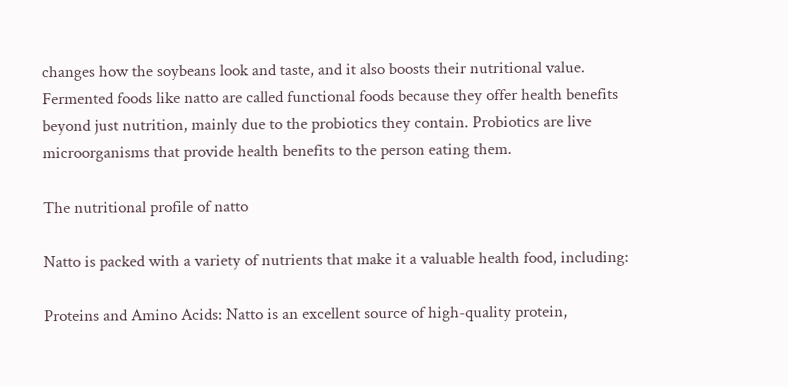changes how the soybeans look and taste, and it also boosts their nutritional value. Fermented foods like natto are called functional foods because they offer health benefits beyond just nutrition, mainly due to the probiotics they contain. Probiotics are live microorganisms that provide health benefits to the person eating them.

The nutritional profile of natto

Natto is packed with a variety of nutrients that make it a valuable health food, including:

Proteins and Amino Acids: Natto is an excellent source of high-quality protein,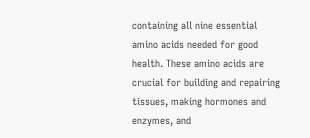containing all nine essential amino acids needed for good health. These amino acids are crucial for building and repairing tissues, making hormones and enzymes, and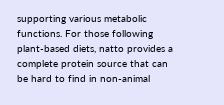supporting various metabolic functions. For those following plant-based diets, natto provides a complete protein source that can be hard to find in non-animal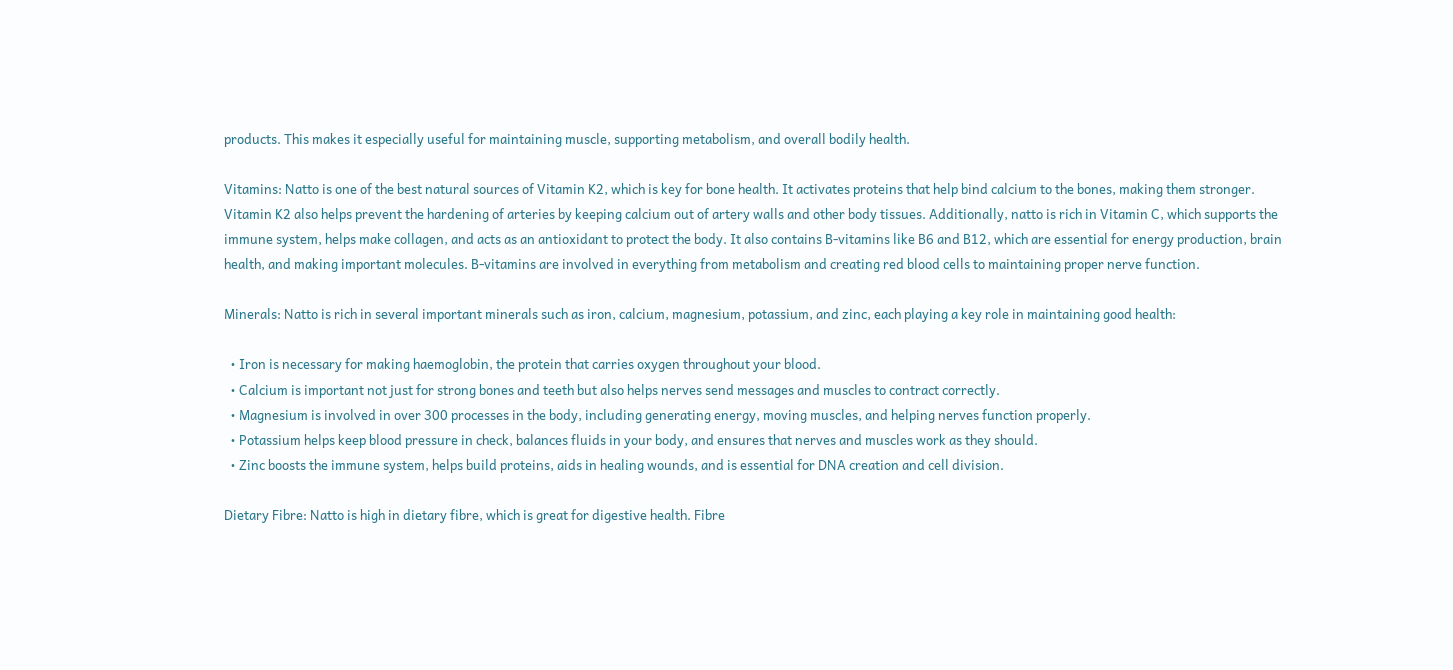products. This makes it especially useful for maintaining muscle, supporting metabolism, and overall bodily health.

Vitamins: Natto is one of the best natural sources of Vitamin K2, which is key for bone health. It activates proteins that help bind calcium to the bones, making them stronger. Vitamin K2 also helps prevent the hardening of arteries by keeping calcium out of artery walls and other body tissues. Additionally, natto is rich in Vitamin C, which supports the immune system, helps make collagen, and acts as an antioxidant to protect the body. It also contains B-vitamins like B6 and B12, which are essential for energy production, brain health, and making important molecules. B-vitamins are involved in everything from metabolism and creating red blood cells to maintaining proper nerve function.

Minerals: Natto is rich in several important minerals such as iron, calcium, magnesium, potassium, and zinc, each playing a key role in maintaining good health:

  • Iron is necessary for making haemoglobin, the protein that carries oxygen throughout your blood.
  • Calcium is important not just for strong bones and teeth but also helps nerves send messages and muscles to contract correctly.
  • Magnesium is involved in over 300 processes in the body, including generating energy, moving muscles, and helping nerves function properly.
  • Potassium helps keep blood pressure in check, balances fluids in your body, and ensures that nerves and muscles work as they should.
  • Zinc boosts the immune system, helps build proteins, aids in healing wounds, and is essential for DNA creation and cell division.

Dietary Fibre: Natto is high in dietary fibre, which is great for digestive health. Fibre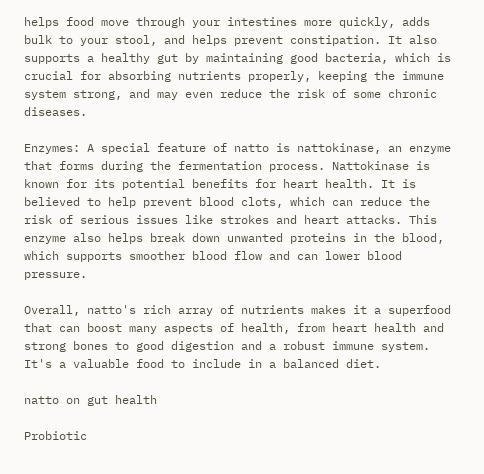helps food move through your intestines more quickly, adds bulk to your stool, and helps prevent constipation. It also supports a healthy gut by maintaining good bacteria, which is crucial for absorbing nutrients properly, keeping the immune system strong, and may even reduce the risk of some chronic diseases.

Enzymes: A special feature of natto is nattokinase, an enzyme that forms during the fermentation process. Nattokinase is known for its potential benefits for heart health. It is believed to help prevent blood clots, which can reduce the risk of serious issues like strokes and heart attacks. This enzyme also helps break down unwanted proteins in the blood, which supports smoother blood flow and can lower blood pressure.

Overall, natto's rich array of nutrients makes it a superfood that can boost many aspects of health, from heart health and strong bones to good digestion and a robust immune system. It's a valuable food to include in a balanced diet.

natto on gut health

Probiotic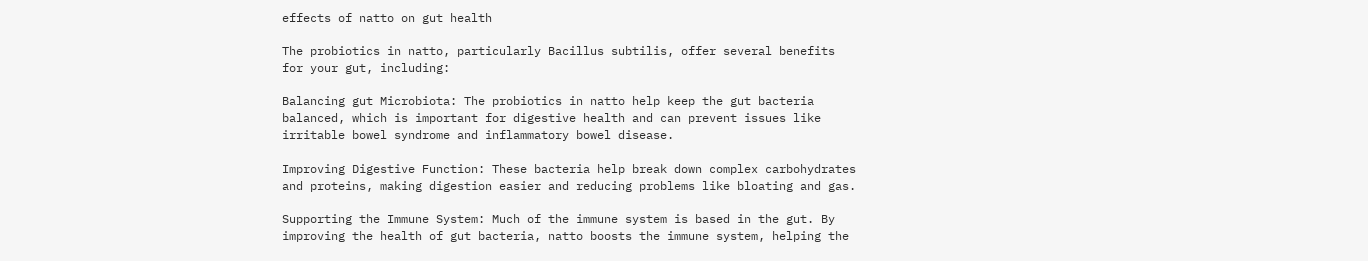effects of natto on gut health

The probiotics in natto, particularly Bacillus subtilis, offer several benefits for your gut, including:

Balancing gut Microbiota: The probiotics in natto help keep the gut bacteria balanced, which is important for digestive health and can prevent issues like irritable bowel syndrome and inflammatory bowel disease.

Improving Digestive Function: These bacteria help break down complex carbohydrates and proteins, making digestion easier and reducing problems like bloating and gas.

Supporting the Immune System: Much of the immune system is based in the gut. By improving the health of gut bacteria, natto boosts the immune system, helping the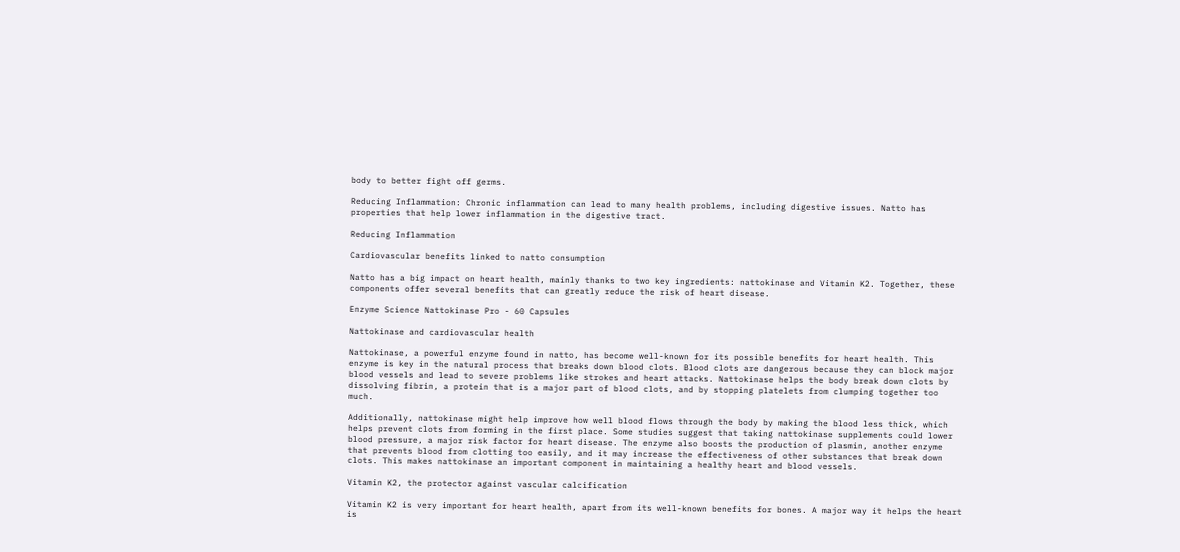body to better fight off germs.

Reducing Inflammation: Chronic inflammation can lead to many health problems, including digestive issues. Natto has properties that help lower inflammation in the digestive tract.

Reducing Inflammation

Cardiovascular benefits linked to natto consumption

Natto has a big impact on heart health, mainly thanks to two key ingredients: nattokinase and Vitamin K2. Together, these components offer several benefits that can greatly reduce the risk of heart disease.

Enzyme Science Nattokinase Pro - 60 Capsules

Nattokinase and cardiovascular health

Nattokinase, a powerful enzyme found in natto, has become well-known for its possible benefits for heart health. This enzyme is key in the natural process that breaks down blood clots. Blood clots are dangerous because they can block major blood vessels and lead to severe problems like strokes and heart attacks. Nattokinase helps the body break down clots by dissolving fibrin, a protein that is a major part of blood clots, and by stopping platelets from clumping together too much.

Additionally, nattokinase might help improve how well blood flows through the body by making the blood less thick, which helps prevent clots from forming in the first place. Some studies suggest that taking nattokinase supplements could lower blood pressure, a major risk factor for heart disease. The enzyme also boosts the production of plasmin, another enzyme that prevents blood from clotting too easily, and it may increase the effectiveness of other substances that break down clots. This makes nattokinase an important component in maintaining a healthy heart and blood vessels.

Vitamin K2, the protector against vascular calcification

Vitamin K2 is very important for heart health, apart from its well-known benefits for bones. A major way it helps the heart is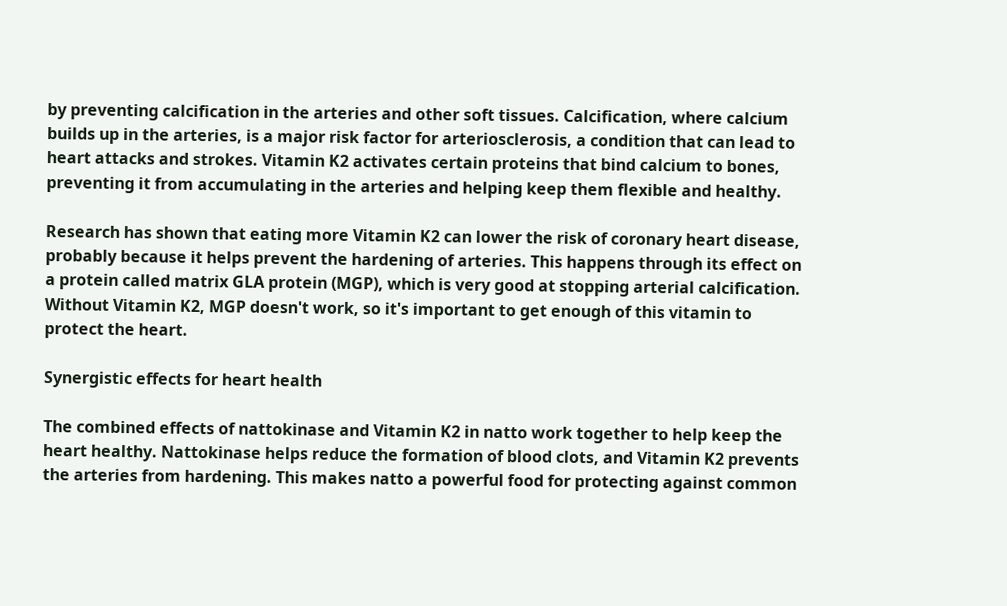by preventing calcification in the arteries and other soft tissues. Calcification, where calcium builds up in the arteries, is a major risk factor for arteriosclerosis, a condition that can lead to heart attacks and strokes. Vitamin K2 activates certain proteins that bind calcium to bones, preventing it from accumulating in the arteries and helping keep them flexible and healthy.

Research has shown that eating more Vitamin K2 can lower the risk of coronary heart disease, probably because it helps prevent the hardening of arteries. This happens through its effect on a protein called matrix GLA protein (MGP), which is very good at stopping arterial calcification. Without Vitamin K2, MGP doesn't work, so it's important to get enough of this vitamin to protect the heart.

Synergistic effects for heart health

The combined effects of nattokinase and Vitamin K2 in natto work together to help keep the heart healthy. Nattokinase helps reduce the formation of blood clots, and Vitamin K2 prevents the arteries from hardening. This makes natto a powerful food for protecting against common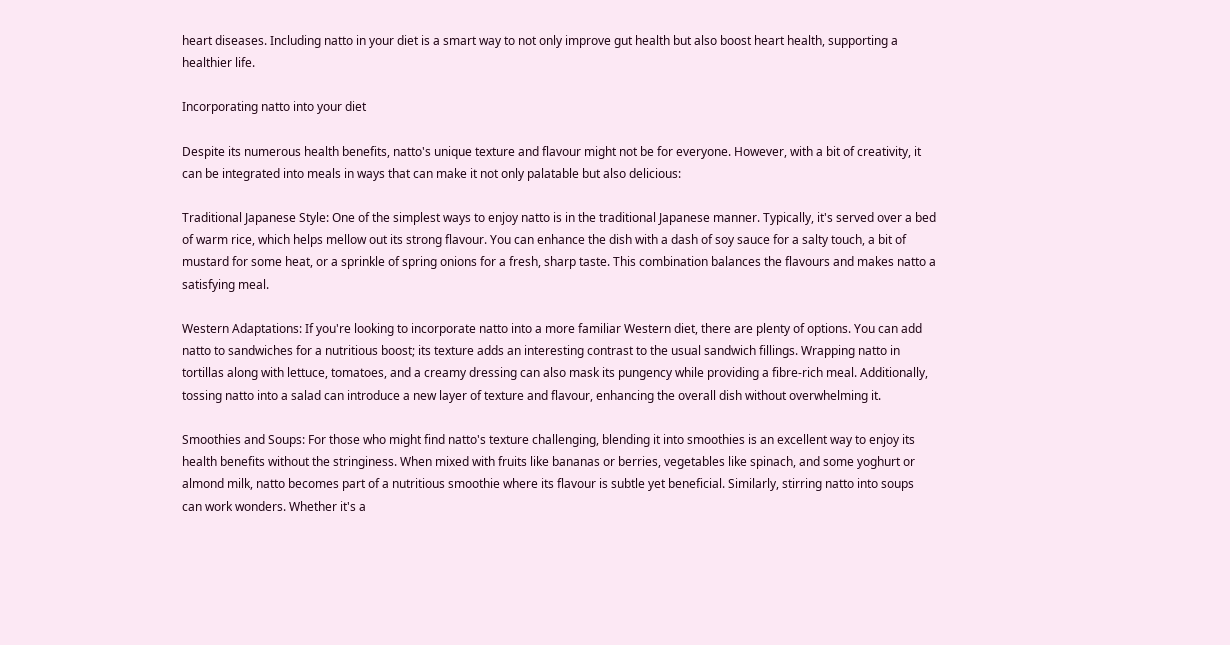heart diseases. Including natto in your diet is a smart way to not only improve gut health but also boost heart health, supporting a healthier life.

Incorporating natto into your diet

Despite its numerous health benefits, natto's unique texture and flavour might not be for everyone. However, with a bit of creativity, it can be integrated into meals in ways that can make it not only palatable but also delicious:

Traditional Japanese Style: One of the simplest ways to enjoy natto is in the traditional Japanese manner. Typically, it's served over a bed of warm rice, which helps mellow out its strong flavour. You can enhance the dish with a dash of soy sauce for a salty touch, a bit of mustard for some heat, or a sprinkle of spring onions for a fresh, sharp taste. This combination balances the flavours and makes natto a satisfying meal.

Western Adaptations: If you're looking to incorporate natto into a more familiar Western diet, there are plenty of options. You can add natto to sandwiches for a nutritious boost; its texture adds an interesting contrast to the usual sandwich fillings. Wrapping natto in tortillas along with lettuce, tomatoes, and a creamy dressing can also mask its pungency while providing a fibre-rich meal. Additionally, tossing natto into a salad can introduce a new layer of texture and flavour, enhancing the overall dish without overwhelming it.

Smoothies and Soups: For those who might find natto's texture challenging, blending it into smoothies is an excellent way to enjoy its health benefits without the stringiness. When mixed with fruits like bananas or berries, vegetables like spinach, and some yoghurt or almond milk, natto becomes part of a nutritious smoothie where its flavour is subtle yet beneficial. Similarly, stirring natto into soups can work wonders. Whether it's a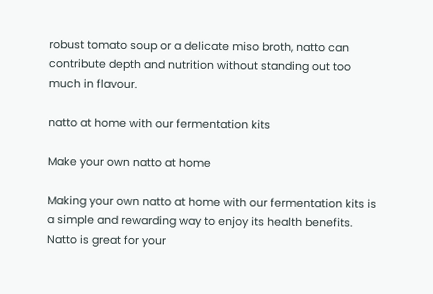robust tomato soup or a delicate miso broth, natto can contribute depth and nutrition without standing out too much in flavour.

natto at home with our fermentation kits

Make your own natto at home

Making your own natto at home with our fermentation kits is a simple and rewarding way to enjoy its health benefits. Natto is great for your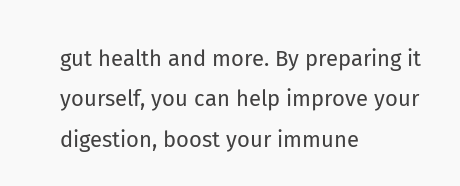gut health and more. By preparing it yourself, you can help improve your digestion, boost your immune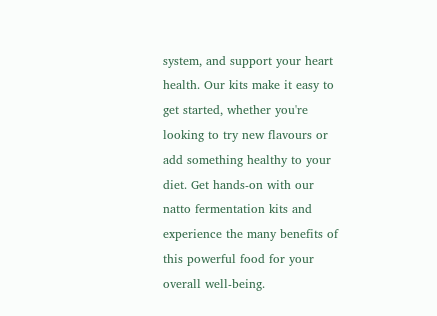system, and support your heart health. Our kits make it easy to get started, whether you're looking to try new flavours or add something healthy to your diet. Get hands-on with our natto fermentation kits and experience the many benefits of this powerful food for your overall well-being.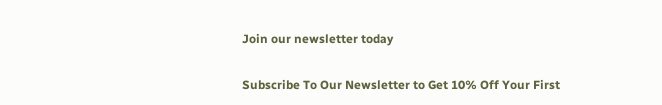Join our newsletter today

Subscribe To Our Newsletter to Get 10% Off Your First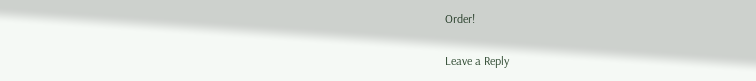Order!

Leave a Reply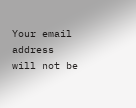Your email address will not be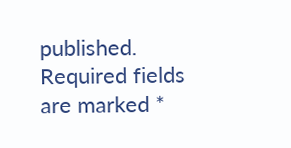published. Required fields are marked *